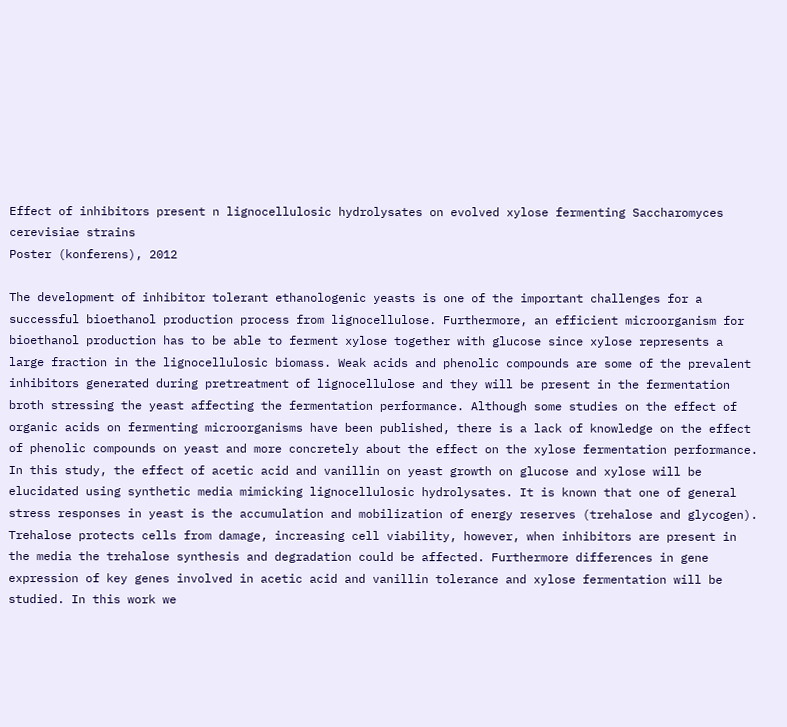Effect of inhibitors present n lignocellulosic hydrolysates on evolved xylose fermenting Saccharomyces cerevisiae strains
Poster (konferens), 2012

The development of inhibitor tolerant ethanologenic yeasts is one of the important challenges for a successful bioethanol production process from lignocellulose. Furthermore, an efficient microorganism for bioethanol production has to be able to ferment xylose together with glucose since xylose represents a large fraction in the lignocellulosic biomass. Weak acids and phenolic compounds are some of the prevalent inhibitors generated during pretreatment of lignocellulose and they will be present in the fermentation broth stressing the yeast affecting the fermentation performance. Although some studies on the effect of organic acids on fermenting microorganisms have been published, there is a lack of knowledge on the effect of phenolic compounds on yeast and more concretely about the effect on the xylose fermentation performance. In this study, the effect of acetic acid and vanillin on yeast growth on glucose and xylose will be elucidated using synthetic media mimicking lignocellulosic hydrolysates. It is known that one of general stress responses in yeast is the accumulation and mobilization of energy reserves (trehalose and glycogen). Trehalose protects cells from damage, increasing cell viability, however, when inhibitors are present in the media the trehalose synthesis and degradation could be affected. Furthermore differences in gene expression of key genes involved in acetic acid and vanillin tolerance and xylose fermentation will be studied. In this work we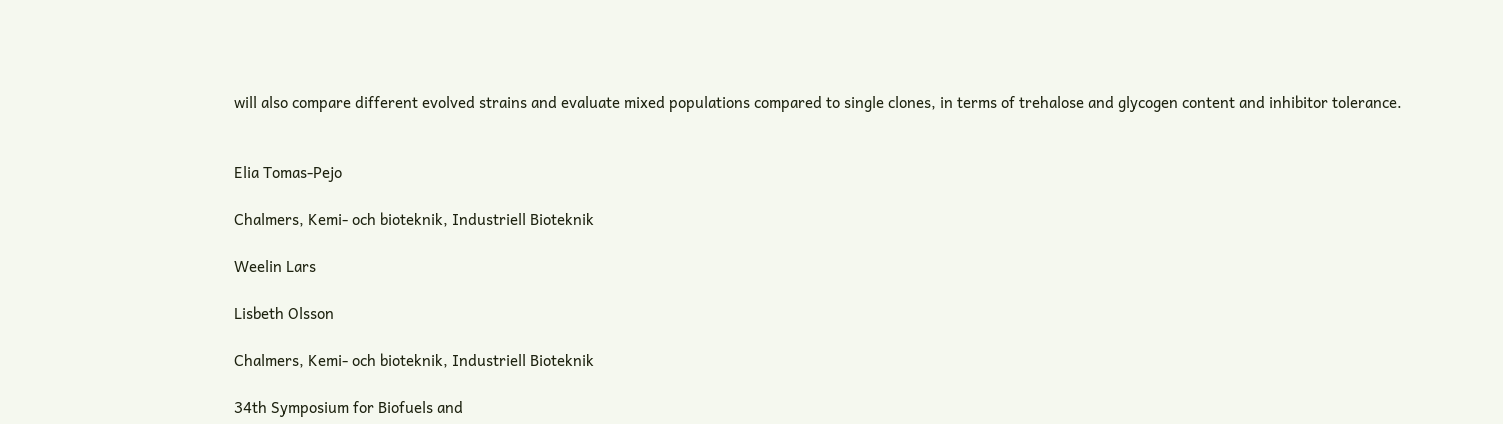will also compare different evolved strains and evaluate mixed populations compared to single clones, in terms of trehalose and glycogen content and inhibitor tolerance.


Elia Tomas-Pejo

Chalmers, Kemi- och bioteknik, Industriell Bioteknik

Weelin Lars

Lisbeth Olsson

Chalmers, Kemi- och bioteknik, Industriell Bioteknik

34th Symposium for Biofuels and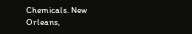Chemicals. New Orleans,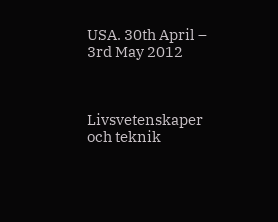USA. 30th April – 3rd May 2012



Livsvetenskaper och teknik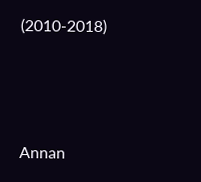(2010-2018)





Annan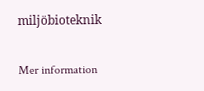miljöbioteknik

Mer information